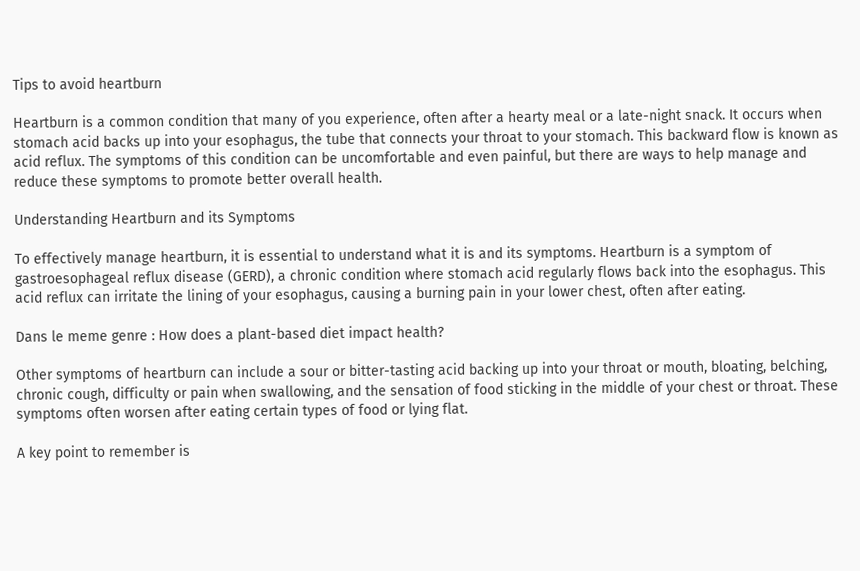Tips to avoid heartburn

Heartburn is a common condition that many of you experience, often after a hearty meal or a late-night snack. It occurs when stomach acid backs up into your esophagus, the tube that connects your throat to your stomach. This backward flow is known as acid reflux. The symptoms of this condition can be uncomfortable and even painful, but there are ways to help manage and reduce these symptoms to promote better overall health.

Understanding Heartburn and its Symptoms

To effectively manage heartburn, it is essential to understand what it is and its symptoms. Heartburn is a symptom of gastroesophageal reflux disease (GERD), a chronic condition where stomach acid regularly flows back into the esophagus. This acid reflux can irritate the lining of your esophagus, causing a burning pain in your lower chest, often after eating.

Dans le meme genre : How does a plant-based diet impact health?

Other symptoms of heartburn can include a sour or bitter-tasting acid backing up into your throat or mouth, bloating, belching, chronic cough, difficulty or pain when swallowing, and the sensation of food sticking in the middle of your chest or throat. These symptoms often worsen after eating certain types of food or lying flat.

A key point to remember is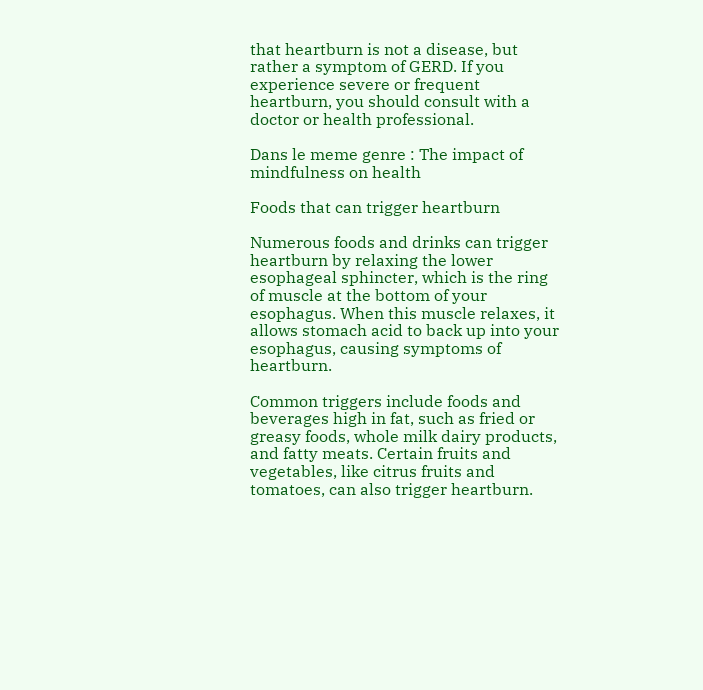that heartburn is not a disease, but rather a symptom of GERD. If you experience severe or frequent heartburn, you should consult with a doctor or health professional.

Dans le meme genre : The impact of mindfulness on health

Foods that can trigger heartburn

Numerous foods and drinks can trigger heartburn by relaxing the lower esophageal sphincter, which is the ring of muscle at the bottom of your esophagus. When this muscle relaxes, it allows stomach acid to back up into your esophagus, causing symptoms of heartburn.

Common triggers include foods and beverages high in fat, such as fried or greasy foods, whole milk dairy products, and fatty meats. Certain fruits and vegetables, like citrus fruits and tomatoes, can also trigger heartburn.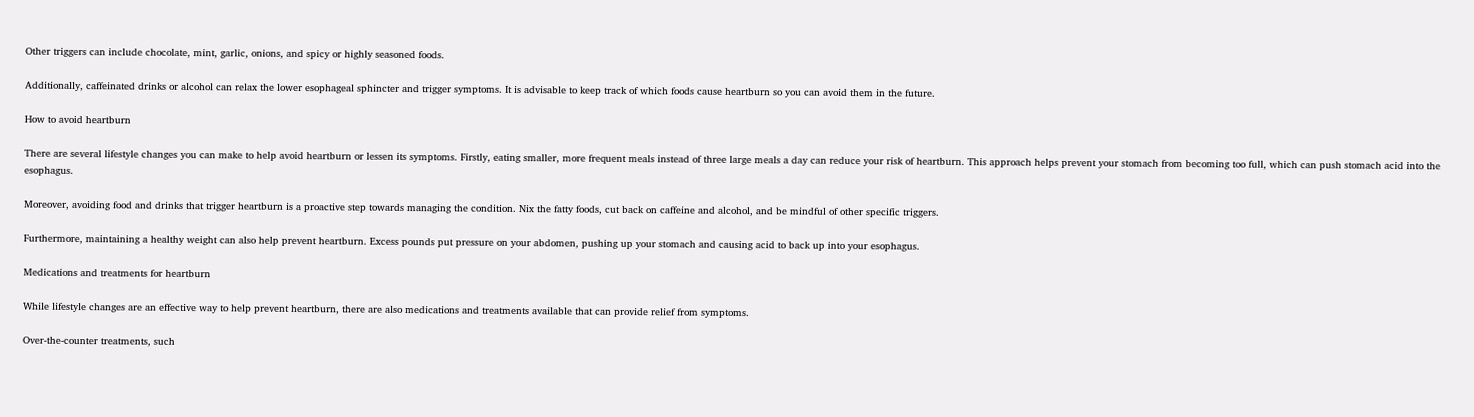Other triggers can include chocolate, mint, garlic, onions, and spicy or highly seasoned foods.

Additionally, caffeinated drinks or alcohol can relax the lower esophageal sphincter and trigger symptoms. It is advisable to keep track of which foods cause heartburn so you can avoid them in the future.

How to avoid heartburn

There are several lifestyle changes you can make to help avoid heartburn or lessen its symptoms. Firstly, eating smaller, more frequent meals instead of three large meals a day can reduce your risk of heartburn. This approach helps prevent your stomach from becoming too full, which can push stomach acid into the esophagus.

Moreover, avoiding food and drinks that trigger heartburn is a proactive step towards managing the condition. Nix the fatty foods, cut back on caffeine and alcohol, and be mindful of other specific triggers.

Furthermore, maintaining a healthy weight can also help prevent heartburn. Excess pounds put pressure on your abdomen, pushing up your stomach and causing acid to back up into your esophagus.

Medications and treatments for heartburn

While lifestyle changes are an effective way to help prevent heartburn, there are also medications and treatments available that can provide relief from symptoms.

Over-the-counter treatments, such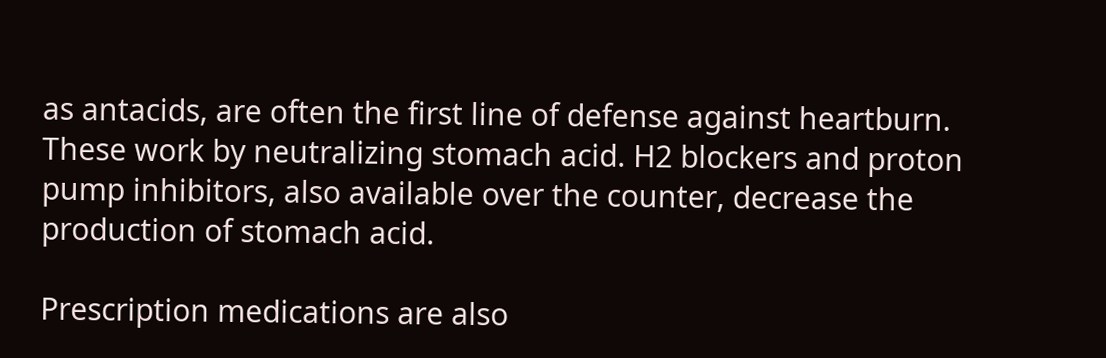as antacids, are often the first line of defense against heartburn. These work by neutralizing stomach acid. H2 blockers and proton pump inhibitors, also available over the counter, decrease the production of stomach acid.

Prescription medications are also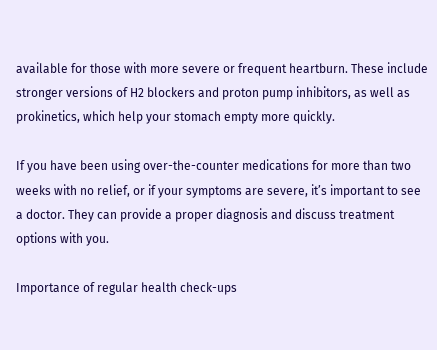available for those with more severe or frequent heartburn. These include stronger versions of H2 blockers and proton pump inhibitors, as well as prokinetics, which help your stomach empty more quickly.

If you have been using over-the-counter medications for more than two weeks with no relief, or if your symptoms are severe, it’s important to see a doctor. They can provide a proper diagnosis and discuss treatment options with you.

Importance of regular health check-ups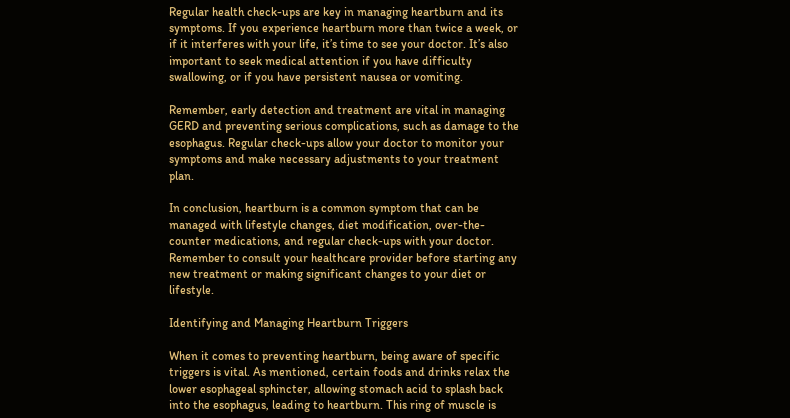Regular health check-ups are key in managing heartburn and its symptoms. If you experience heartburn more than twice a week, or if it interferes with your life, it’s time to see your doctor. It’s also important to seek medical attention if you have difficulty swallowing, or if you have persistent nausea or vomiting.

Remember, early detection and treatment are vital in managing GERD and preventing serious complications, such as damage to the esophagus. Regular check-ups allow your doctor to monitor your symptoms and make necessary adjustments to your treatment plan.

In conclusion, heartburn is a common symptom that can be managed with lifestyle changes, diet modification, over-the-counter medications, and regular check-ups with your doctor. Remember to consult your healthcare provider before starting any new treatment or making significant changes to your diet or lifestyle.

Identifying and Managing Heartburn Triggers

When it comes to preventing heartburn, being aware of specific triggers is vital. As mentioned, certain foods and drinks relax the lower esophageal sphincter, allowing stomach acid to splash back into the esophagus, leading to heartburn. This ring of muscle is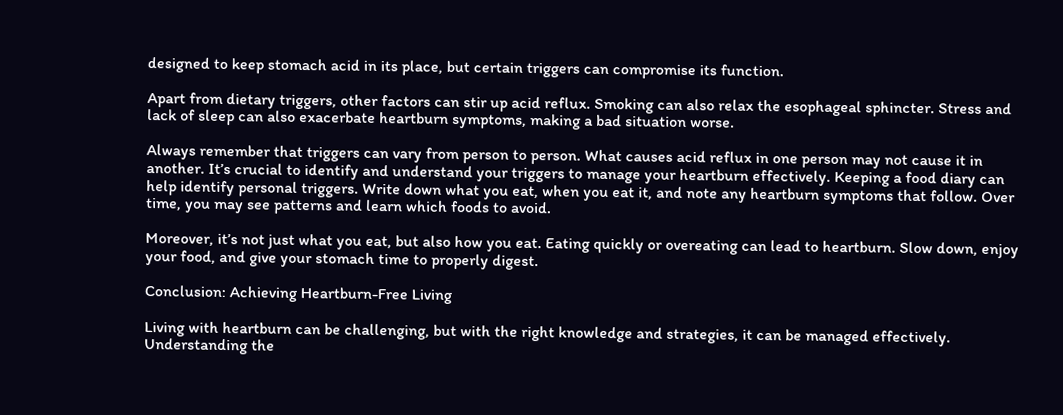designed to keep stomach acid in its place, but certain triggers can compromise its function.

Apart from dietary triggers, other factors can stir up acid reflux. Smoking can also relax the esophageal sphincter. Stress and lack of sleep can also exacerbate heartburn symptoms, making a bad situation worse.

Always remember that triggers can vary from person to person. What causes acid reflux in one person may not cause it in another. It’s crucial to identify and understand your triggers to manage your heartburn effectively. Keeping a food diary can help identify personal triggers. Write down what you eat, when you eat it, and note any heartburn symptoms that follow. Over time, you may see patterns and learn which foods to avoid.

Moreover, it’s not just what you eat, but also how you eat. Eating quickly or overeating can lead to heartburn. Slow down, enjoy your food, and give your stomach time to properly digest.

Conclusion: Achieving Heartburn-Free Living

Living with heartburn can be challenging, but with the right knowledge and strategies, it can be managed effectively. Understanding the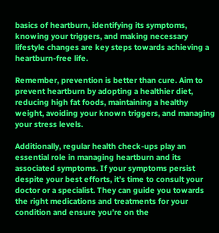basics of heartburn, identifying its symptoms, knowing your triggers, and making necessary lifestyle changes are key steps towards achieving a heartburn-free life.

Remember, prevention is better than cure. Aim to prevent heartburn by adopting a healthier diet, reducing high fat foods, maintaining a healthy weight, avoiding your known triggers, and managing your stress levels.

Additionally, regular health check-ups play an essential role in managing heartburn and its associated symptoms. If your symptoms persist despite your best efforts, it’s time to consult your doctor or a specialist. They can guide you towards the right medications and treatments for your condition and ensure you’re on the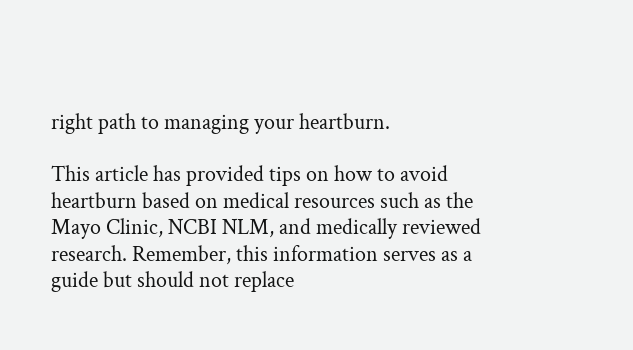right path to managing your heartburn.

This article has provided tips on how to avoid heartburn based on medical resources such as the Mayo Clinic, NCBI NLM, and medically reviewed research. Remember, this information serves as a guide but should not replace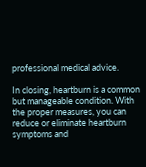professional medical advice.

In closing, heartburn is a common but manageable condition. With the proper measures, you can reduce or eliminate heartburn symptoms and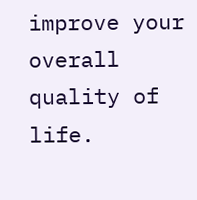improve your overall quality of life.